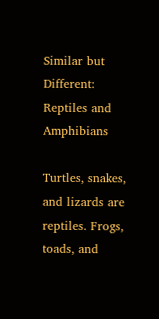Similar but Different: Reptiles and Amphibians

Turtles, snakes, and lizards are reptiles. Frogs, toads, and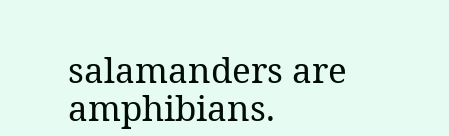salamanders are amphibians.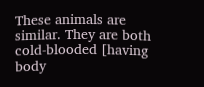These animals are similar. They are both cold-blooded [having body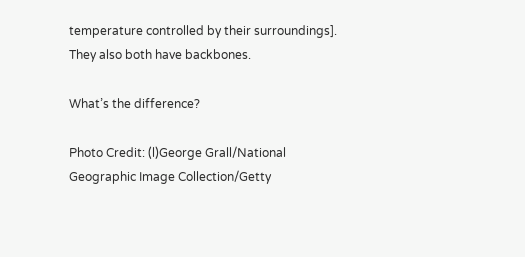temperature controlled by their surroundings]. They also both have backbones.

What’s the difference?

Photo Credit: (l)George Grall/National Geographic Image Collection/Getty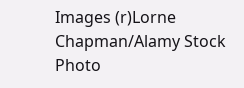Images (r)Lorne Chapman/Alamy Stock Photo